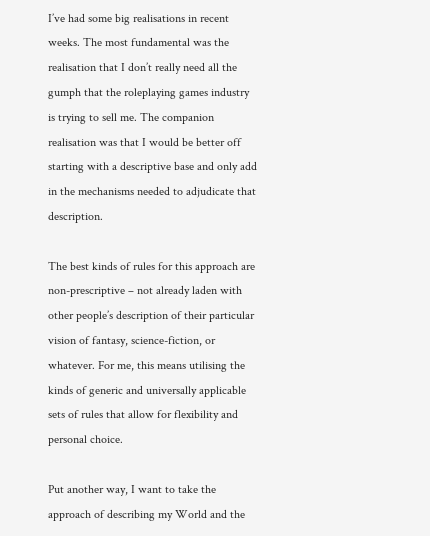I’ve had some big realisations in recent weeks. The most fundamental was the realisation that I don’t really need all the gumph that the roleplaying games industry is trying to sell me. The companion realisation was that I would be better off starting with a descriptive base and only add in the mechanisms needed to adjudicate that description.

The best kinds of rules for this approach are non-prescriptive – not already laden with other people’s description of their particular vision of fantasy, science-fiction, or whatever. For me, this means utilising the kinds of generic and universally applicable sets of rules that allow for flexibility and personal choice.

Put another way, I want to take the approach of describing my World and the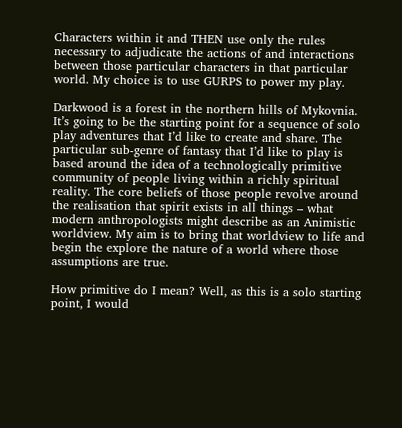Characters within it and THEN use only the rules necessary to adjudicate the actions of and interactions between those particular characters in that particular world. My choice is to use GURPS to power my play.

Darkwood is a forest in the northern hills of Mykovnia. It’s going to be the starting point for a sequence of solo play adventures that I’d like to create and share. The particular sub-genre of fantasy that I’d like to play is based around the idea of a technologically primitive community of people living within a richly spiritual reality. The core beliefs of those people revolve around the realisation that spirit exists in all things – what modern anthropologists might describe as an Animistic worldview. My aim is to bring that worldview to life and begin the explore the nature of a world where those assumptions are true.

How primitive do I mean? Well, as this is a solo starting point, I would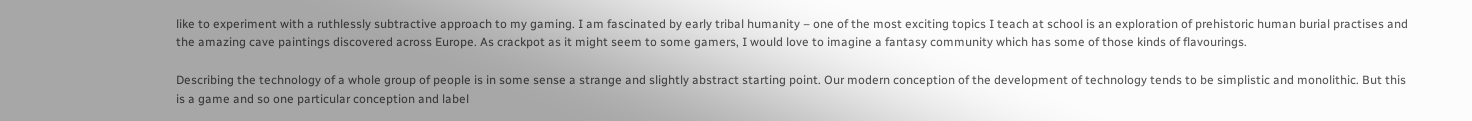like to experiment with a ruthlessly subtractive approach to my gaming. I am fascinated by early tribal humanity – one of the most exciting topics I teach at school is an exploration of prehistoric human burial practises and the amazing cave paintings discovered across Europe. As crackpot as it might seem to some gamers, I would love to imagine a fantasy community which has some of those kinds of flavourings.

Describing the technology of a whole group of people is in some sense a strange and slightly abstract starting point. Our modern conception of the development of technology tends to be simplistic and monolithic. But this is a game and so one particular conception and label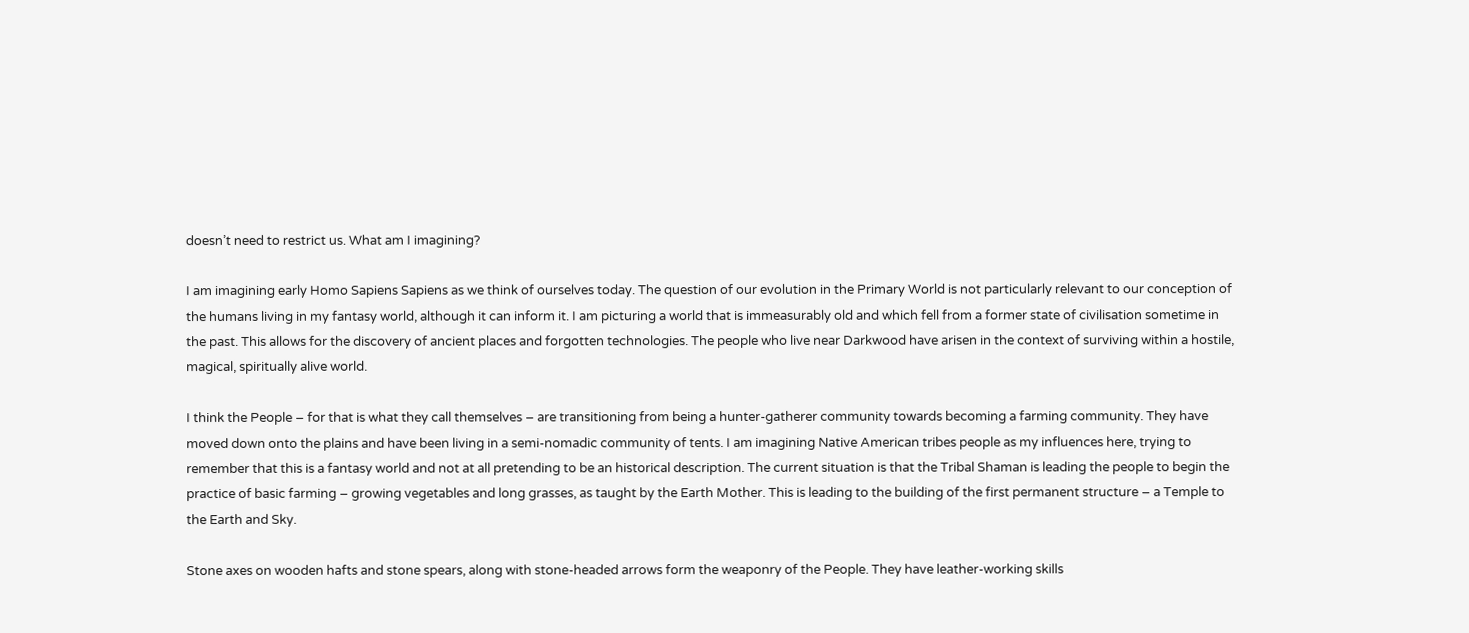doesn’t need to restrict us. What am I imagining?

I am imagining early Homo Sapiens Sapiens as we think of ourselves today. The question of our evolution in the Primary World is not particularly relevant to our conception of the humans living in my fantasy world, although it can inform it. I am picturing a world that is immeasurably old and which fell from a former state of civilisation sometime in the past. This allows for the discovery of ancient places and forgotten technologies. The people who live near Darkwood have arisen in the context of surviving within a hostile, magical, spiritually alive world.

I think the People – for that is what they call themselves – are transitioning from being a hunter-gatherer community towards becoming a farming community. They have moved down onto the plains and have been living in a semi-nomadic community of tents. I am imagining Native American tribes people as my influences here, trying to remember that this is a fantasy world and not at all pretending to be an historical description. The current situation is that the Tribal Shaman is leading the people to begin the practice of basic farming – growing vegetables and long grasses, as taught by the Earth Mother. This is leading to the building of the first permanent structure – a Temple to the Earth and Sky.

Stone axes on wooden hafts and stone spears, along with stone-headed arrows form the weaponry of the People. They have leather-working skills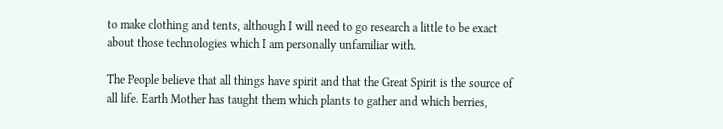to make clothing and tents, although I will need to go research a little to be exact about those technologies which I am personally unfamiliar with.

The People believe that all things have spirit and that the Great Spirit is the source of all life. Earth Mother has taught them which plants to gather and which berries,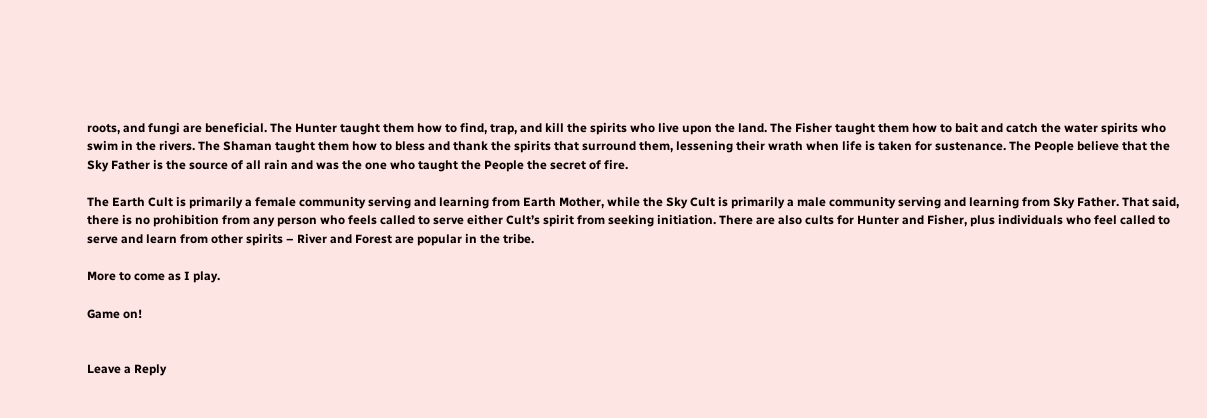roots, and fungi are beneficial. The Hunter taught them how to find, trap, and kill the spirits who live upon the land. The Fisher taught them how to bait and catch the water spirits who swim in the rivers. The Shaman taught them how to bless and thank the spirits that surround them, lessening their wrath when life is taken for sustenance. The People believe that the Sky Father is the source of all rain and was the one who taught the People the secret of fire.

The Earth Cult is primarily a female community serving and learning from Earth Mother, while the Sky Cult is primarily a male community serving and learning from Sky Father. That said, there is no prohibition from any person who feels called to serve either Cult’s spirit from seeking initiation. There are also cults for Hunter and Fisher, plus individuals who feel called to serve and learn from other spirits – River and Forest are popular in the tribe.

More to come as I play.

Game on!


Leave a Reply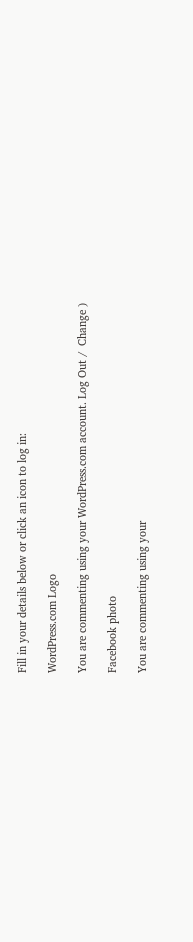Fill in your details below or click an icon to log in:

WordPress.com Logo

You are commenting using your WordPress.com account. Log Out /  Change )

Facebook photo

You are commenting using your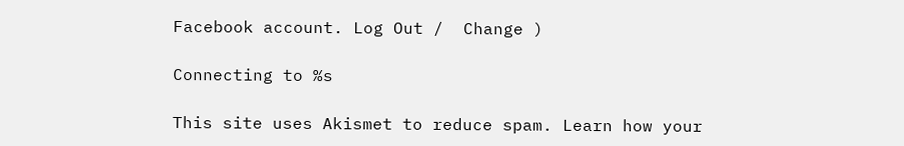Facebook account. Log Out /  Change )

Connecting to %s

This site uses Akismet to reduce spam. Learn how your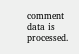comment data is processed.